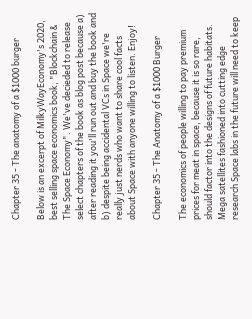Chapter 35 - The anatomy of a $1000 burger

Below is an excerpt of MilkyWayEconomy's 2020, best selling space economics book, "Blockchain & The Space Economy". We've decieded to release select chapters of the book as blog post because a) after reading it you'll run out and buy the book and b) despite being accidental VCs in Space we're really just nerds who want to share cool facts about Space with anyone willing to listen. Enjoy!

Chapter 35 - The Anatomy of a $1000 Burger

The economics of people willing to pay premium prices for meat in space, because it is so rare, should factor into the designs of future habitats. Mega satellites fashioned into cutting edge research Space labs in the future will need to keep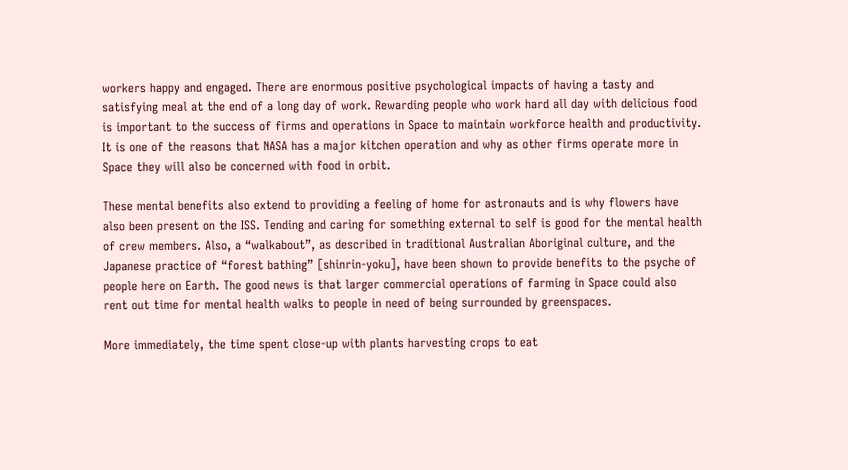workers happy and engaged. There are enormous positive psychological impacts of having a tasty and satisfying meal at the end of a long day of work. Rewarding people who work hard all day with delicious food is important to the success of firms and operations in Space to maintain workforce health and productivity. It is one of the reasons that NASA has a major kitchen operation and why as other firms operate more in Space they will also be concerned with food in orbit.

These mental benefits also extend to providing a feeling of home for astronauts and is why flowers have also been present on the ISS. Tending and caring for something external to self is good for the mental health of crew members. Also, a “walkabout”, as described in traditional Australian Aboriginal culture, and the Japanese practice of “forest bathing” [shinrin-yoku], have been shown to provide benefits to the psyche of people here on Earth. The good news is that larger commercial operations of farming in Space could also rent out time for mental health walks to people in need of being surrounded by greenspaces.

More immediately, the time spent close-up with plants harvesting crops to eat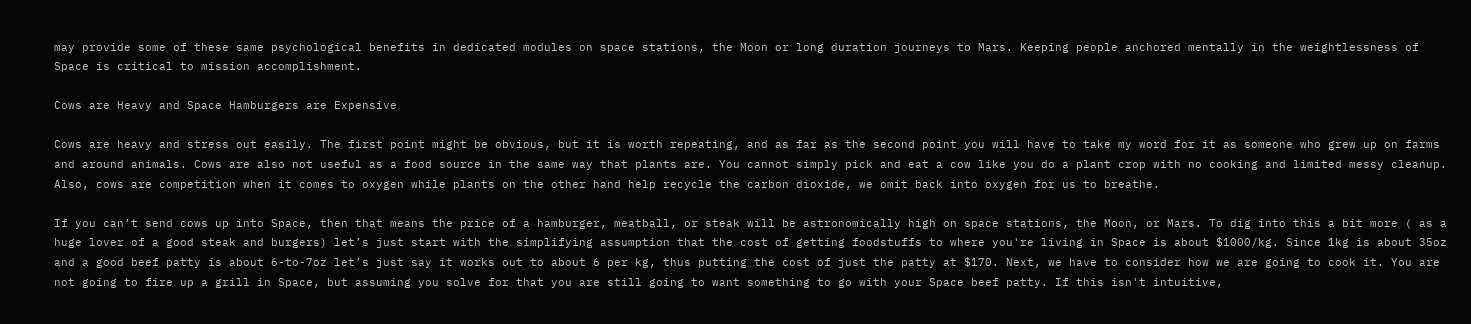may provide some of these same psychological benefits in dedicated modules on space stations, the Moon or long duration journeys to Mars. Keeping people anchored mentally in the weightlessness of Space is critical to mission accomplishment.

Cows are Heavy and Space Hamburgers are Expensive

Cows are heavy and stress out easily. The first point might be obvious, but it is worth repeating, and as far as the second point you will have to take my word for it as someone who grew up on farms and around animals. Cows are also not useful as a food source in the same way that plants are. You cannot simply pick and eat a cow like you do a plant crop with no cooking and limited messy cleanup. Also, cows are competition when it comes to oxygen while plants on the other hand help recycle the carbon dioxide, we omit back into oxygen for us to breathe.

If you can’t send cows up into Space, then that means the price of a hamburger, meatball, or steak will be astronomically high on space stations, the Moon, or Mars. To dig into this a bit more ( as a huge lover of a good steak and burgers) let’s just start with the simplifying assumption that the cost of getting foodstuffs to where you're living in Space is about $1000/kg. Since 1kg is about 35oz and a good beef patty is about 6-to-7oz let’s just say it works out to about 6 per kg, thus putting the cost of just the patty at $170. Next, we have to consider how we are going to cook it. You are not going to fire up a grill in Space, but assuming you solve for that you are still going to want something to go with your Space beef patty. If this isn't intuitive,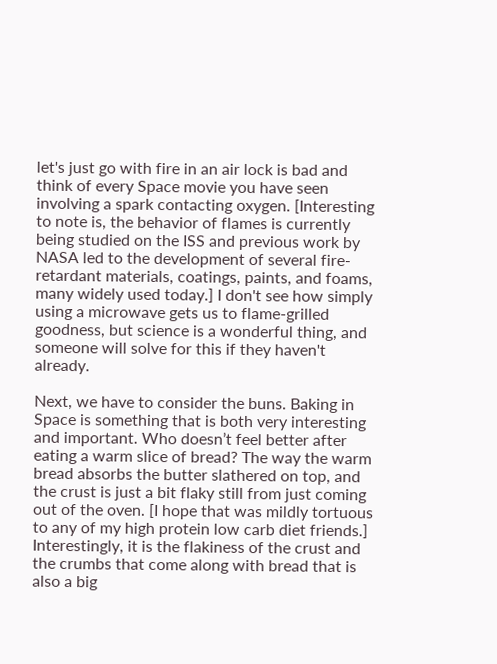let's just go with fire in an air lock is bad and think of every Space movie you have seen involving a spark contacting oxygen. [Interesting to note is, the behavior of flames is currently being studied on the ISS and previous work by NASA led to the development of several fire-retardant materials, coatings, paints, and foams, many widely used today.] I don't see how simply using a microwave gets us to flame-grilled goodness, but science is a wonderful thing, and someone will solve for this if they haven't already.

Next, we have to consider the buns. Baking in Space is something that is both very interesting and important. Who doesn’t feel better after eating a warm slice of bread? The way the warm bread absorbs the butter slathered on top, and the crust is just a bit flaky still from just coming out of the oven. [I hope that was mildly tortuous to any of my high protein low carb diet friends.] Interestingly, it is the flakiness of the crust and the crumbs that come along with bread that is also a big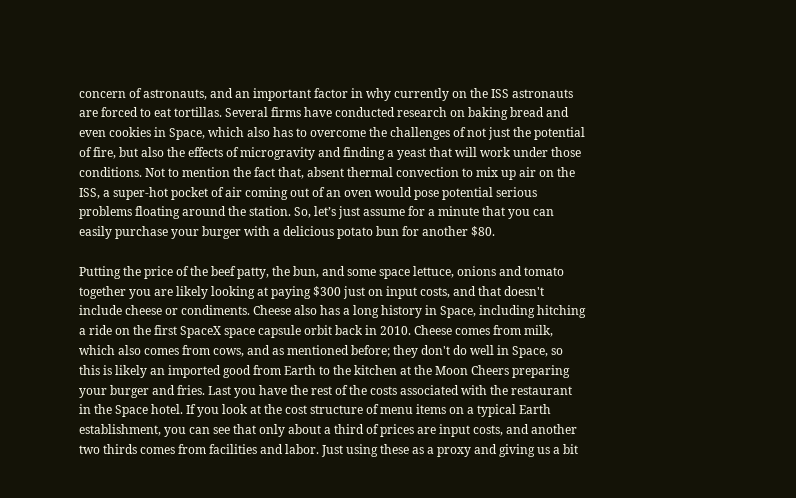concern of astronauts, and an important factor in why currently on the ISS astronauts are forced to eat tortillas. Several firms have conducted research on baking bread and even cookies in Space, which also has to overcome the challenges of not just the potential of fire, but also the effects of microgravity and finding a yeast that will work under those conditions. Not to mention the fact that, absent thermal convection to mix up air on the ISS, a super-hot pocket of air coming out of an oven would pose potential serious problems floating around the station. So, let’s just assume for a minute that you can easily purchase your burger with a delicious potato bun for another $80.

Putting the price of the beef patty, the bun, and some space lettuce, onions and tomato together you are likely looking at paying $300 just on input costs, and that doesn't include cheese or condiments. Cheese also has a long history in Space, including hitching a ride on the first SpaceX space capsule orbit back in 2010. Cheese comes from milk, which also comes from cows, and as mentioned before; they don't do well in Space, so this is likely an imported good from Earth to the kitchen at the Moon Cheers preparing your burger and fries. Last you have the rest of the costs associated with the restaurant in the Space hotel. If you look at the cost structure of menu items on a typical Earth establishment, you can see that only about a third of prices are input costs, and another two thirds comes from facilities and labor. Just using these as a proxy and giving us a bit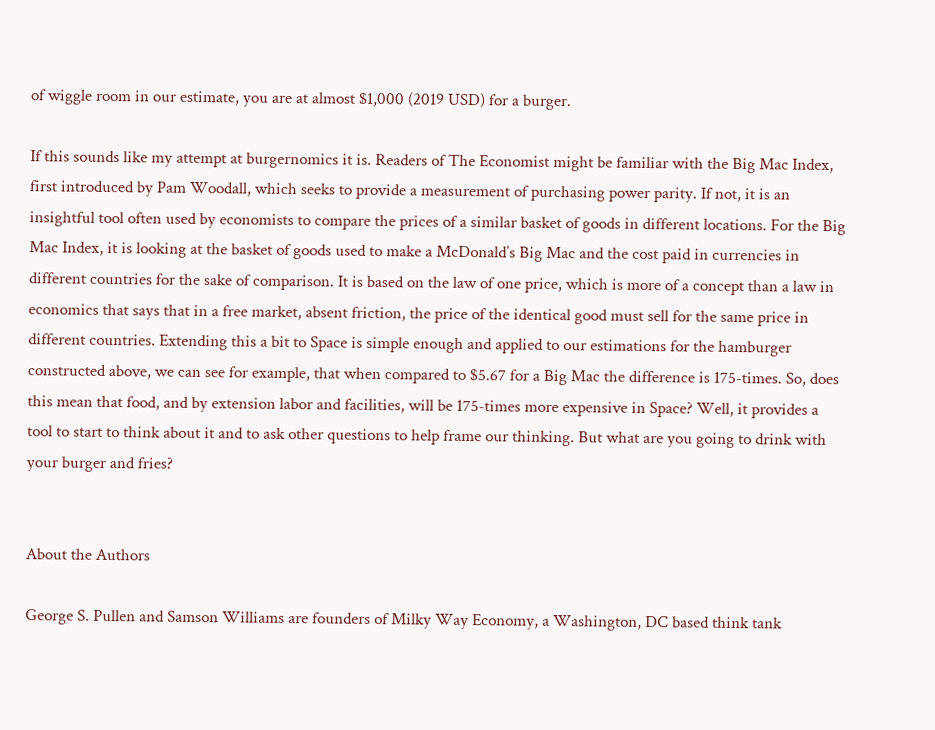of wiggle room in our estimate, you are at almost $1,000 (2019 USD) for a burger.

If this sounds like my attempt at burgernomics it is. Readers of The Economist might be familiar with the Big Mac Index, first introduced by Pam Woodall, which seeks to provide a measurement of purchasing power parity. If not, it is an insightful tool often used by economists to compare the prices of a similar basket of goods in different locations. For the Big Mac Index, it is looking at the basket of goods used to make a McDonald’s Big Mac and the cost paid in currencies in different countries for the sake of comparison. It is based on the law of one price, which is more of a concept than a law in economics that says that in a free market, absent friction, the price of the identical good must sell for the same price in different countries. Extending this a bit to Space is simple enough and applied to our estimations for the hamburger constructed above, we can see for example, that when compared to $5.67 for a Big Mac the difference is 175-times. So, does this mean that food, and by extension labor and facilities, will be 175-times more expensive in Space? Well, it provides a tool to start to think about it and to ask other questions to help frame our thinking. But what are you going to drink with your burger and fries?


About the Authors

George S. Pullen and Samson Williams are founders of Milky Way Economy, a Washington, DC based think tank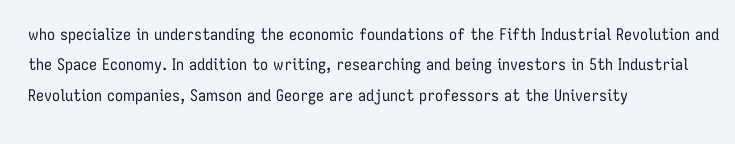who specialize in understanding the economic foundations of the Fifth Industrial Revolution and the Space Economy. In addition to writing, researching and being investors in 5th Industrial Revolution companies, Samson and George are adjunct professors at the University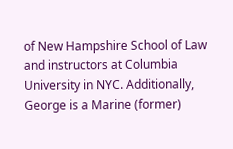of New Hampshire School of Law and instructors at Columbia University in NYC. Additionally, George is a Marine (former)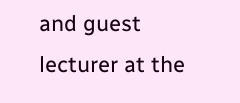and guest lecturer at the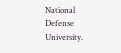National Defense University.